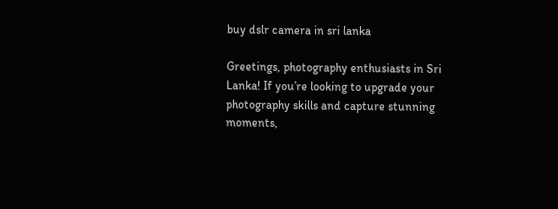buy dslr camera in sri lanka

Greetings, photography enthusiasts in Sri Lanka! If you’re looking to upgrade your photography skills and capture stunning moments,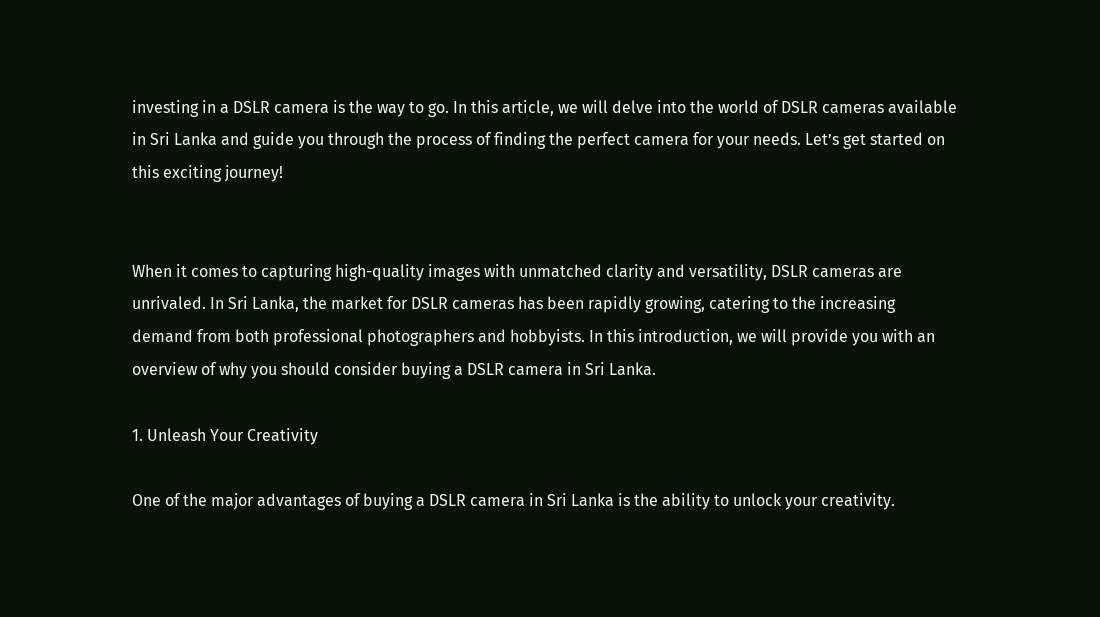investing in a DSLR camera is the way to go. In this article, we will delve into the world of DSLR cameras available in Sri Lanka and guide you through the process of finding the perfect camera for your needs. Let’s get started on this exciting journey!


When it comes to capturing high-quality images with unmatched clarity and versatility, DSLR cameras are unrivaled. In Sri Lanka, the market for DSLR cameras has been rapidly growing, catering to the increasing demand from both professional photographers and hobbyists. In this introduction, we will provide you with an overview of why you should consider buying a DSLR camera in Sri Lanka.

1. Unleash Your Creativity

One of the major advantages of buying a DSLR camera in Sri Lanka is the ability to unlock your creativity.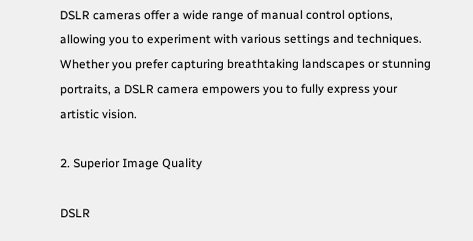DSLR cameras offer a wide range of manual control options, allowing you to experiment with various settings and techniques. Whether you prefer capturing breathtaking landscapes or stunning portraits, a DSLR camera empowers you to fully express your artistic vision.

2. Superior Image Quality

DSLR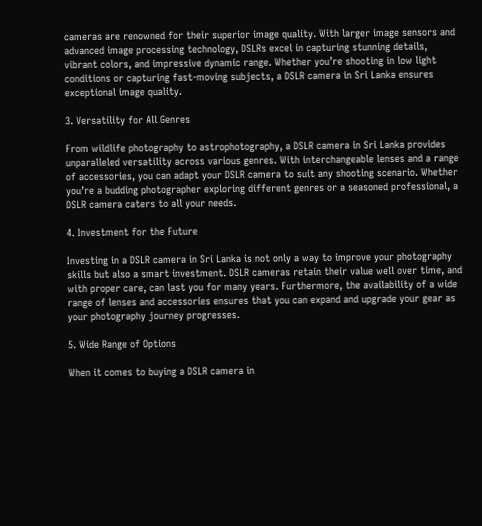cameras are renowned for their superior image quality. With larger image sensors and advanced image processing technology, DSLRs excel in capturing stunning details, vibrant colors, and impressive dynamic range. Whether you’re shooting in low light conditions or capturing fast-moving subjects, a DSLR camera in Sri Lanka ensures exceptional image quality.

3. Versatility for All Genres

From wildlife photography to astrophotography, a DSLR camera in Sri Lanka provides unparalleled versatility across various genres. With interchangeable lenses and a range of accessories, you can adapt your DSLR camera to suit any shooting scenario. Whether you’re a budding photographer exploring different genres or a seasoned professional, a DSLR camera caters to all your needs.

4. Investment for the Future

Investing in a DSLR camera in Sri Lanka is not only a way to improve your photography skills but also a smart investment. DSLR cameras retain their value well over time, and with proper care, can last you for many years. Furthermore, the availability of a wide range of lenses and accessories ensures that you can expand and upgrade your gear as your photography journey progresses.

5. Wide Range of Options

When it comes to buying a DSLR camera in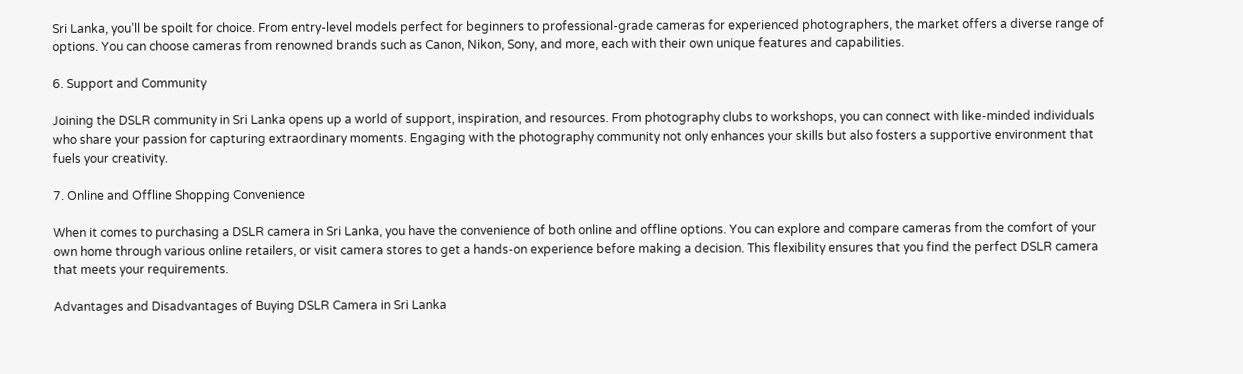Sri Lanka, you’ll be spoilt for choice. From entry-level models perfect for beginners to professional-grade cameras for experienced photographers, the market offers a diverse range of options. You can choose cameras from renowned brands such as Canon, Nikon, Sony, and more, each with their own unique features and capabilities.

6. Support and Community

Joining the DSLR community in Sri Lanka opens up a world of support, inspiration, and resources. From photography clubs to workshops, you can connect with like-minded individuals who share your passion for capturing extraordinary moments. Engaging with the photography community not only enhances your skills but also fosters a supportive environment that fuels your creativity.

7. Online and Offline Shopping Convenience

When it comes to purchasing a DSLR camera in Sri Lanka, you have the convenience of both online and offline options. You can explore and compare cameras from the comfort of your own home through various online retailers, or visit camera stores to get a hands-on experience before making a decision. This flexibility ensures that you find the perfect DSLR camera that meets your requirements.

Advantages and Disadvantages of Buying DSLR Camera in Sri Lanka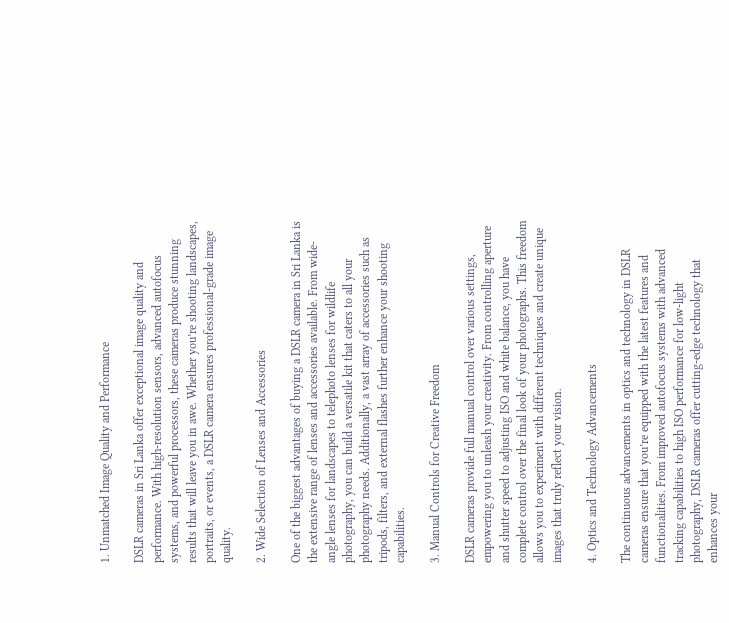1. Unmatched Image Quality and Performance

DSLR cameras in Sri Lanka offer exceptional image quality and performance. With high-resolution sensors, advanced autofocus systems, and powerful processors, these cameras produce stunning results that will leave you in awe. Whether you’re shooting landscapes, portraits, or events, a DSLR camera ensures professional-grade image quality.

2. Wide Selection of Lenses and Accessories

One of the biggest advantages of buying a DSLR camera in Sri Lanka is the extensive range of lenses and accessories available. From wide-angle lenses for landscapes to telephoto lenses for wildlife photography, you can build a versatile kit that caters to all your photography needs. Additionally, a vast array of accessories such as tripods, filters, and external flashes further enhance your shooting capabilities.

3. Manual Controls for Creative Freedom

DSLR cameras provide full manual control over various settings, empowering you to unleash your creativity. From controlling aperture and shutter speed to adjusting ISO and white balance, you have complete control over the final look of your photographs. This freedom allows you to experiment with different techniques and create unique images that truly reflect your vision.

4. Optics and Technology Advancements

The continuous advancements in optics and technology in DSLR cameras ensure that you’re equipped with the latest features and functionalities. From improved autofocus systems with advanced tracking capabilities to high ISO performance for low-light photography, DSLR cameras offer cutting-edge technology that enhances your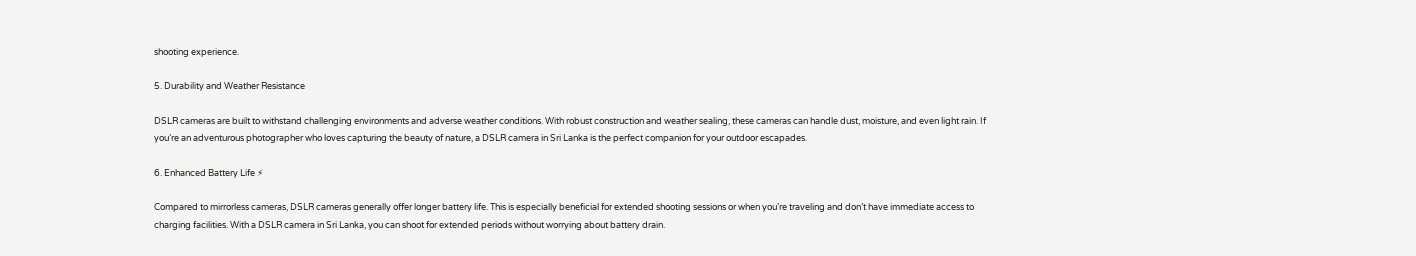shooting experience.

5. Durability and Weather Resistance

DSLR cameras are built to withstand challenging environments and adverse weather conditions. With robust construction and weather sealing, these cameras can handle dust, moisture, and even light rain. If you’re an adventurous photographer who loves capturing the beauty of nature, a DSLR camera in Sri Lanka is the perfect companion for your outdoor escapades.

6. Enhanced Battery Life ⚡

Compared to mirrorless cameras, DSLR cameras generally offer longer battery life. This is especially beneficial for extended shooting sessions or when you’re traveling and don’t have immediate access to charging facilities. With a DSLR camera in Sri Lanka, you can shoot for extended periods without worrying about battery drain.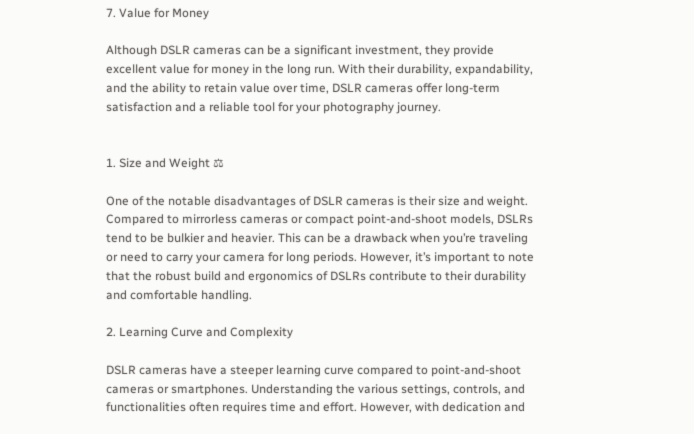7. Value for Money

Although DSLR cameras can be a significant investment, they provide excellent value for money in the long run. With their durability, expandability, and the ability to retain value over time, DSLR cameras offer long-term satisfaction and a reliable tool for your photography journey.


1. Size and Weight ⚖

One of the notable disadvantages of DSLR cameras is their size and weight. Compared to mirrorless cameras or compact point-and-shoot models, DSLRs tend to be bulkier and heavier. This can be a drawback when you’re traveling or need to carry your camera for long periods. However, it’s important to note that the robust build and ergonomics of DSLRs contribute to their durability and comfortable handling.

2. Learning Curve and Complexity

DSLR cameras have a steeper learning curve compared to point-and-shoot cameras or smartphones. Understanding the various settings, controls, and functionalities often requires time and effort. However, with dedication and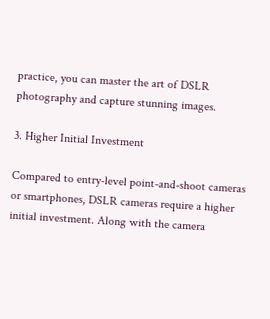practice, you can master the art of DSLR photography and capture stunning images.

3. Higher Initial Investment

Compared to entry-level point-and-shoot cameras or smartphones, DSLR cameras require a higher initial investment. Along with the camera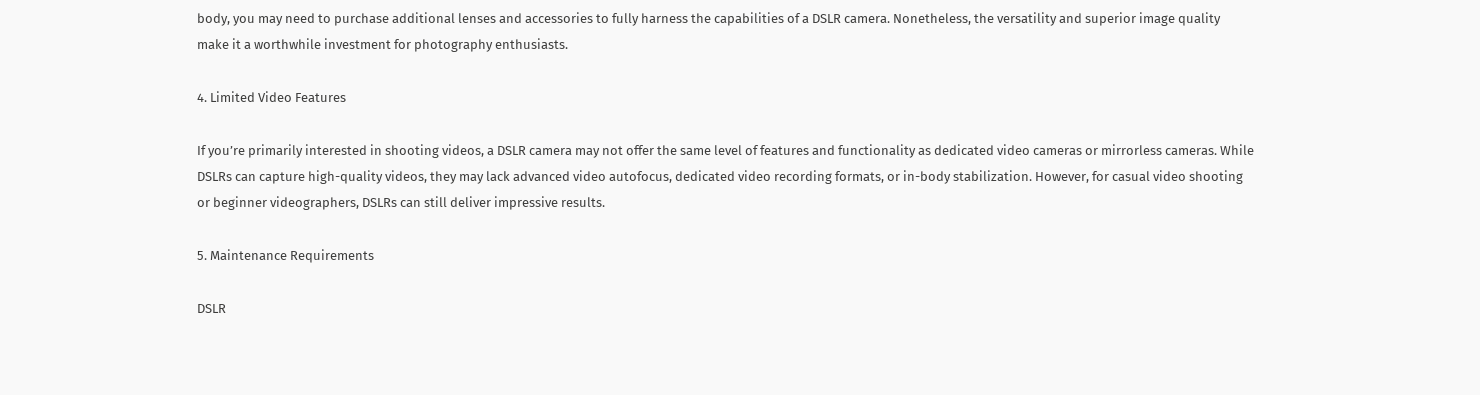body, you may need to purchase additional lenses and accessories to fully harness the capabilities of a DSLR camera. Nonetheless, the versatility and superior image quality make it a worthwhile investment for photography enthusiasts.

4. Limited Video Features

If you’re primarily interested in shooting videos, a DSLR camera may not offer the same level of features and functionality as dedicated video cameras or mirrorless cameras. While DSLRs can capture high-quality videos, they may lack advanced video autofocus, dedicated video recording formats, or in-body stabilization. However, for casual video shooting or beginner videographers, DSLRs can still deliver impressive results.

5. Maintenance Requirements

DSLR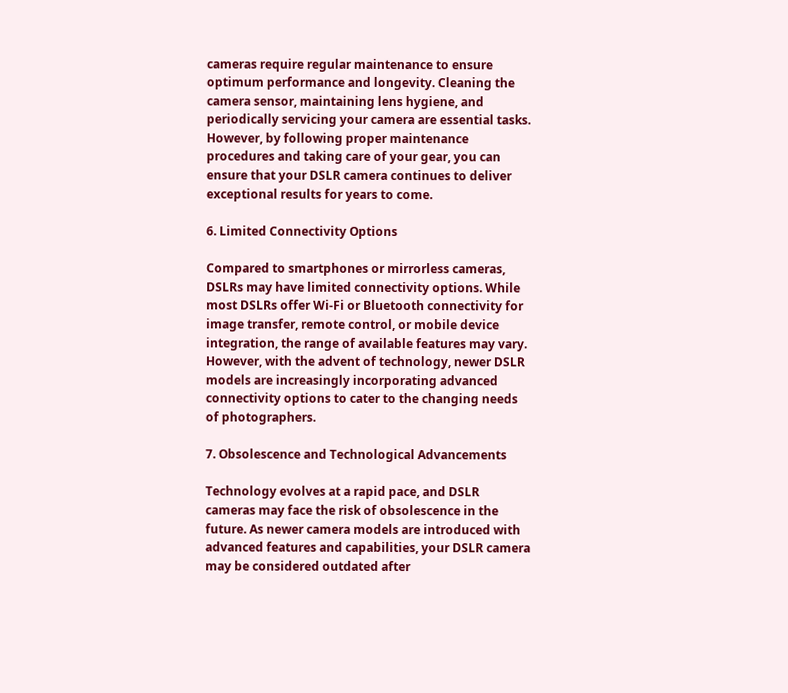cameras require regular maintenance to ensure optimum performance and longevity. Cleaning the camera sensor, maintaining lens hygiene, and periodically servicing your camera are essential tasks. However, by following proper maintenance procedures and taking care of your gear, you can ensure that your DSLR camera continues to deliver exceptional results for years to come.

6. Limited Connectivity Options

Compared to smartphones or mirrorless cameras, DSLRs may have limited connectivity options. While most DSLRs offer Wi-Fi or Bluetooth connectivity for image transfer, remote control, or mobile device integration, the range of available features may vary. However, with the advent of technology, newer DSLR models are increasingly incorporating advanced connectivity options to cater to the changing needs of photographers.

7. Obsolescence and Technological Advancements

Technology evolves at a rapid pace, and DSLR cameras may face the risk of obsolescence in the future. As newer camera models are introduced with advanced features and capabilities, your DSLR camera may be considered outdated after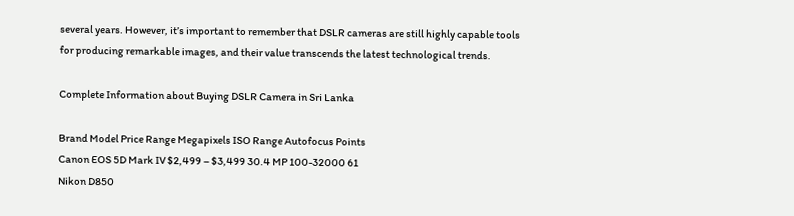several years. However, it’s important to remember that DSLR cameras are still highly capable tools for producing remarkable images, and their value transcends the latest technological trends.

Complete Information about Buying DSLR Camera in Sri Lanka

Brand Model Price Range Megapixels ISO Range Autofocus Points
Canon EOS 5D Mark IV $2,499 – $3,499 30.4 MP 100-32000 61
Nikon D850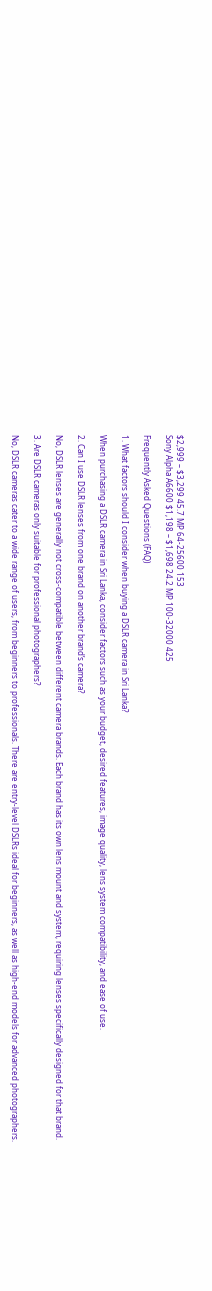$2,999 – $3,299 45.7 MP 64-25600 153
Sony Alpha A6600 $1,198 – $1,698 24.2 MP 100-32000 425

Frequently Asked Questions (FAQ)

1. What factors should I consider when buying a DSLR camera in Sri Lanka?

When purchasing a DSLR camera in Sri Lanka, consider factors such as your budget, desired features, image quality, lens system compatibility, and ease of use.

2. Can I use DSLR lenses from one brand on another brand’s camera?

No, DSLR lenses are generally not cross-compatible between different camera brands. Each brand has its own lens mount and system, requiring lenses specifically designed for that brand.

3. Are DSLR cameras only suitable for professional photographers?

No, DSLR cameras cater to a wide range of users, from beginners to professionals. There are entry-level DSLRs ideal for beginners, as well as high-end models for advanced photographers.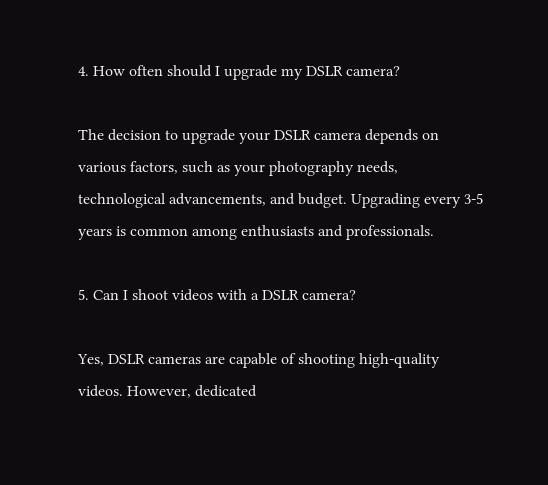4. How often should I upgrade my DSLR camera?

The decision to upgrade your DSLR camera depends on various factors, such as your photography needs, technological advancements, and budget. Upgrading every 3-5 years is common among enthusiasts and professionals.

5. Can I shoot videos with a DSLR camera?

Yes, DSLR cameras are capable of shooting high-quality videos. However, dedicated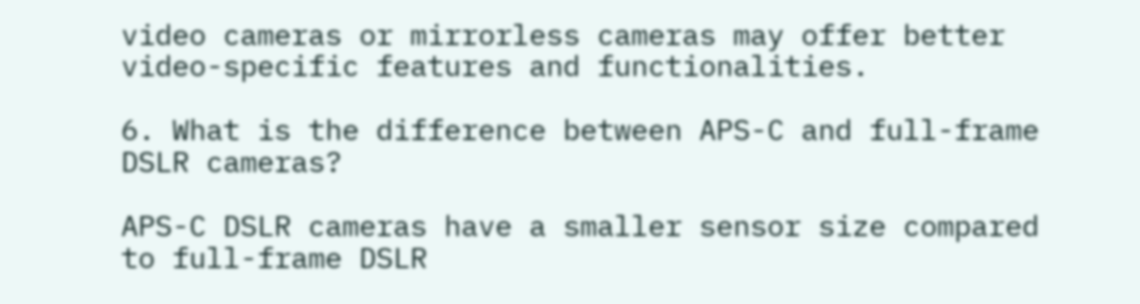video cameras or mirrorless cameras may offer better video-specific features and functionalities.

6. What is the difference between APS-C and full-frame DSLR cameras?

APS-C DSLR cameras have a smaller sensor size compared to full-frame DSLR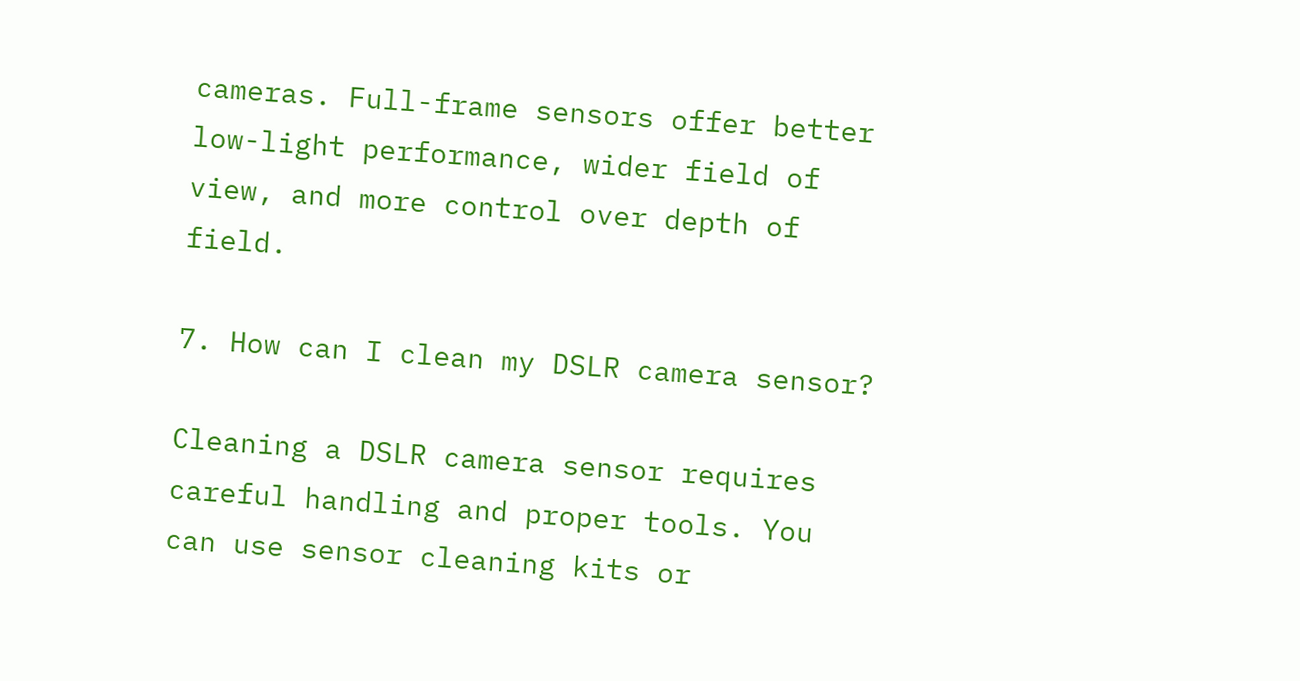cameras. Full-frame sensors offer better low-light performance, wider field of view, and more control over depth of field.

7. How can I clean my DSLR camera sensor?

Cleaning a DSLR camera sensor requires careful handling and proper tools. You can use sensor cleaning kits or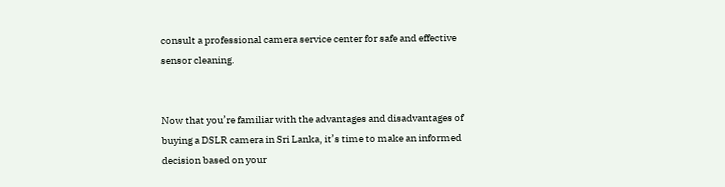consult a professional camera service center for safe and effective sensor cleaning.


Now that you’re familiar with the advantages and disadvantages of buying a DSLR camera in Sri Lanka, it’s time to make an informed decision based on your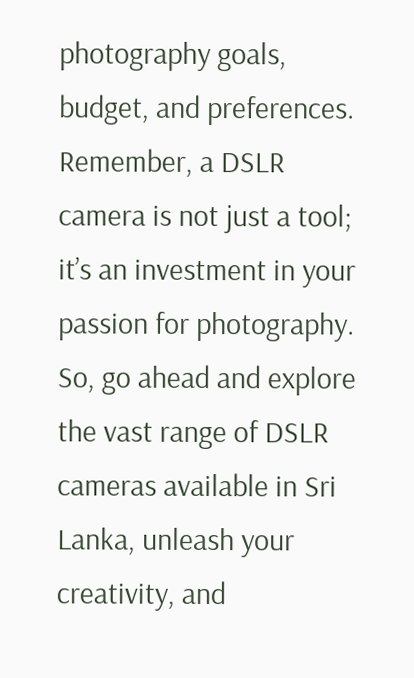photography goals, budget, and preferences. Remember, a DSLR camera is not just a tool; it’s an investment in your passion for photography. So, go ahead and explore the vast range of DSLR cameras available in Sri Lanka, unleash your creativity, and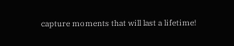capture moments that will last a lifetime!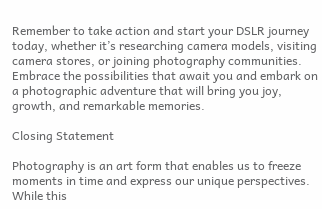Remember to take action and start your DSLR journey today, whether it’s researching camera models, visiting camera stores, or joining photography communities. Embrace the possibilities that await you and embark on a photographic adventure that will bring you joy, growth, and remarkable memories.

Closing Statement

Photography is an art form that enables us to freeze moments in time and express our unique perspectives. While this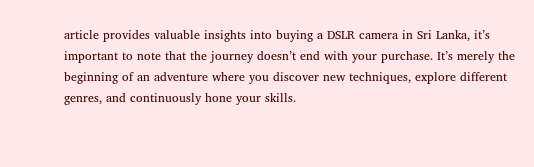article provides valuable insights into buying a DSLR camera in Sri Lanka, it’s important to note that the journey doesn’t end with your purchase. It’s merely the beginning of an adventure where you discover new techniques, explore different genres, and continuously hone your skills.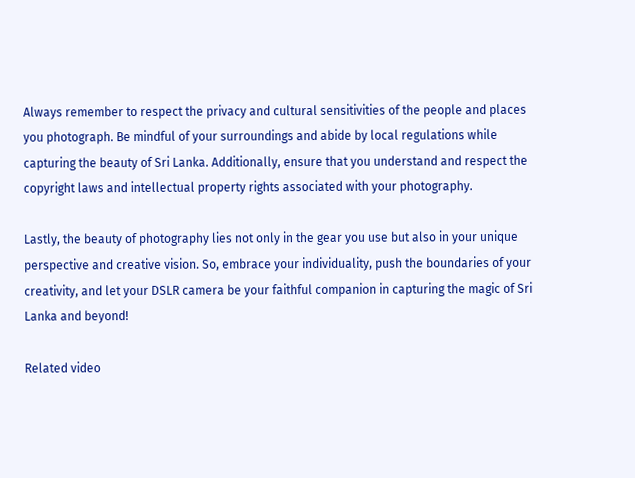Always remember to respect the privacy and cultural sensitivities of the people and places you photograph. Be mindful of your surroundings and abide by local regulations while capturing the beauty of Sri Lanka. Additionally, ensure that you understand and respect the copyright laws and intellectual property rights associated with your photography.

Lastly, the beauty of photography lies not only in the gear you use but also in your unique perspective and creative vision. So, embrace your individuality, push the boundaries of your creativity, and let your DSLR camera be your faithful companion in capturing the magic of Sri Lanka and beyond!

Related video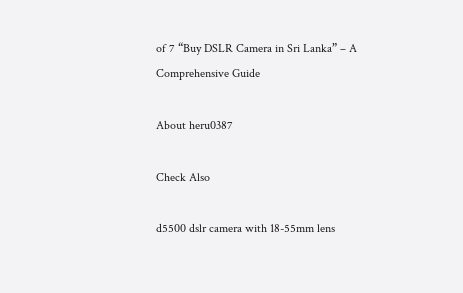of 7 “Buy DSLR Camera in Sri Lanka” – A Comprehensive Guide

About heru0387

Check Also

d5500 dslr camera with 18-55mm lens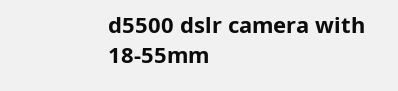d5500 dslr camera with 18-55mm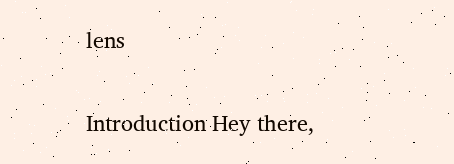lens

Introduction Hey there,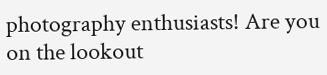photography enthusiasts! Are you on the lookout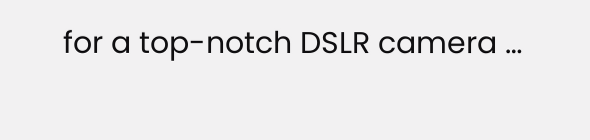for a top-notch DSLR camera …